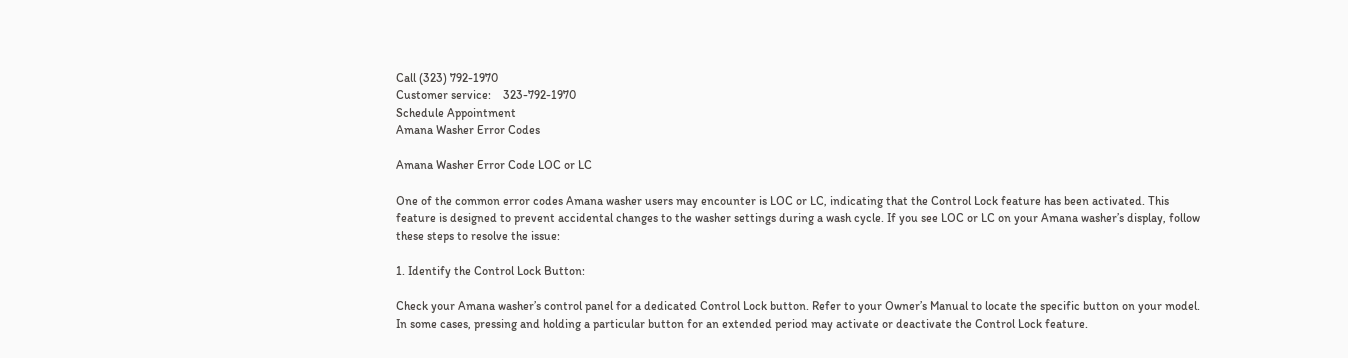Call (323) 792-1970
Customer service:    323-792-1970
Schedule Appointment
Amana Washer Error Codes

Amana Washer Error Code LOC or LC

One of the common error codes Amana washer users may encounter is LOC or LC, indicating that the Control Lock feature has been activated. This feature is designed to prevent accidental changes to the washer settings during a wash cycle. If you see LOC or LC on your Amana washer’s display, follow these steps to resolve the issue:

1. Identify the Control Lock Button:

Check your Amana washer’s control panel for a dedicated Control Lock button. Refer to your Owner’s Manual to locate the specific button on your model. In some cases, pressing and holding a particular button for an extended period may activate or deactivate the Control Lock feature.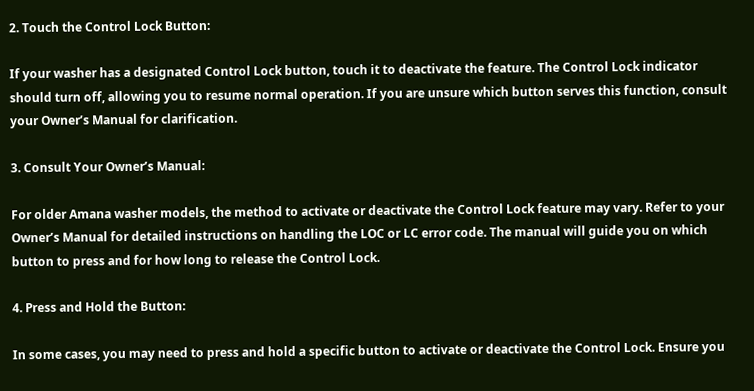2. Touch the Control Lock Button:

If your washer has a designated Control Lock button, touch it to deactivate the feature. The Control Lock indicator should turn off, allowing you to resume normal operation. If you are unsure which button serves this function, consult your Owner’s Manual for clarification.

3. Consult Your Owner’s Manual:

For older Amana washer models, the method to activate or deactivate the Control Lock feature may vary. Refer to your Owner’s Manual for detailed instructions on handling the LOC or LC error code. The manual will guide you on which button to press and for how long to release the Control Lock.

4. Press and Hold the Button:

In some cases, you may need to press and hold a specific button to activate or deactivate the Control Lock. Ensure you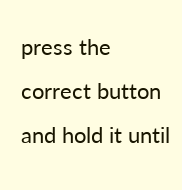press the correct button and hold it until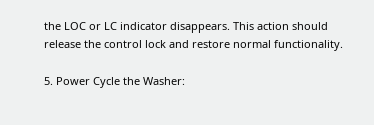the LOC or LC indicator disappears. This action should release the control lock and restore normal functionality.

5. Power Cycle the Washer: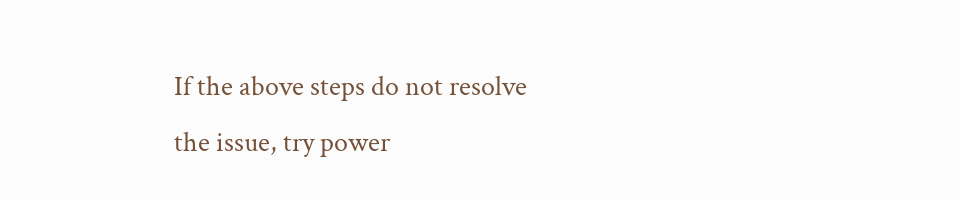If the above steps do not resolve the issue, try power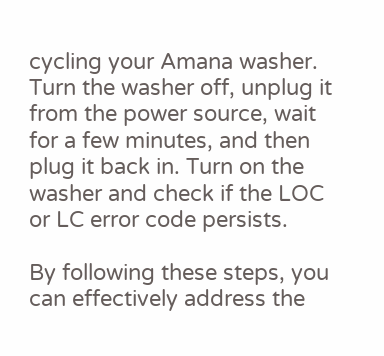cycling your Amana washer. Turn the washer off, unplug it from the power source, wait for a few minutes, and then plug it back in. Turn on the washer and check if the LOC or LC error code persists.

By following these steps, you can effectively address the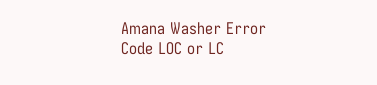Amana Washer Error Code LOC or LC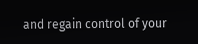and regain control of your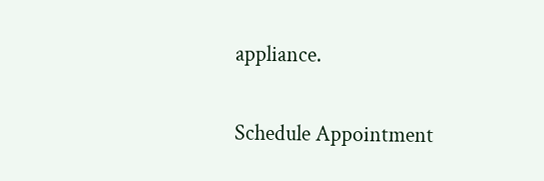appliance.

Schedule Appointment